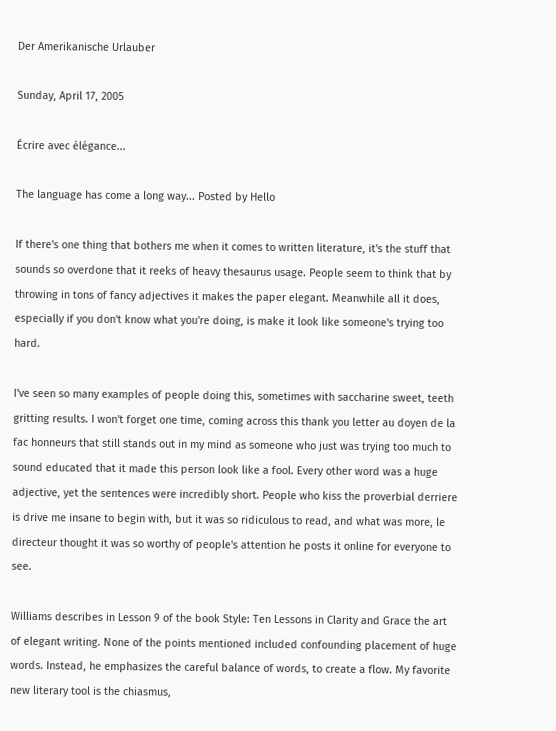Der Amerikanische Urlauber

Sunday, April 17, 2005

Écrire avec élégance...

The language has come a long way... Posted by Hello

If there's one thing that bothers me when it comes to written literature, it's the stuff that sounds so overdone that it reeks of heavy thesaurus usage. People seem to think that by throwing in tons of fancy adjectives it makes the paper elegant. Meanwhile all it does, especially if you don't know what you're doing, is make it look like someone's trying too hard.

I've seen so many examples of people doing this, sometimes with saccharine sweet, teeth gritting results. I won't forget one time, coming across this thank you letter au doyen de la fac honneurs that still stands out in my mind as someone who just was trying too much to sound educated that it made this person look like a fool. Every other word was a huge adjective, yet the sentences were incredibly short. People who kiss the proverbial derriere is drive me insane to begin with, but it was so ridiculous to read, and what was more, le directeur thought it was so worthy of people's attention he posts it online for everyone to see.

Williams describes in Lesson 9 of the book Style: Ten Lessons in Clarity and Grace the art of elegant writing. None of the points mentioned included confounding placement of huge words. Instead, he emphasizes the careful balance of words, to create a flow. My favorite new literary tool is the chiasmus,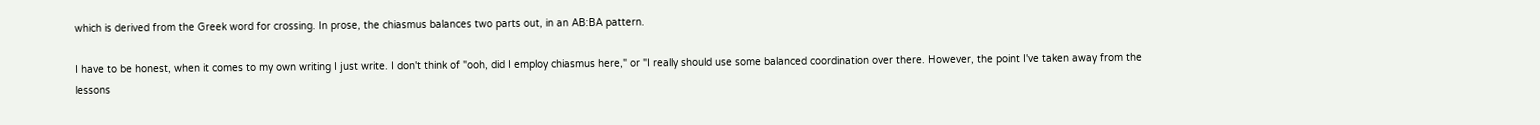which is derived from the Greek word for crossing. In prose, the chiasmus balances two parts out, in an AB:BA pattern.

I have to be honest, when it comes to my own writing I just write. I don't think of "ooh, did I employ chiasmus here," or "I really should use some balanced coordination over there. However, the point I've taken away from the lessons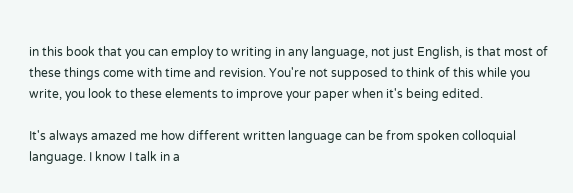in this book that you can employ to writing in any language, not just English, is that most of these things come with time and revision. You're not supposed to think of this while you write, you look to these elements to improve your paper when it's being edited.

It's always amazed me how different written language can be from spoken colloquial language. I know I talk in a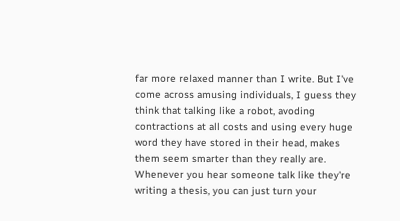far more relaxed manner than I write. But I've come across amusing individuals, I guess they think that talking like a robot, avoding contractions at all costs and using every huge word they have stored in their head, makes them seem smarter than they really are. Whenever you hear someone talk like they're writing a thesis, you can just turn your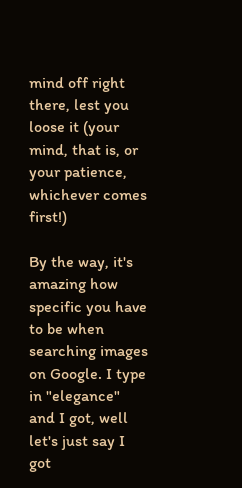mind off right there, lest you loose it (your mind, that is, or your patience, whichever comes first!)

By the way, it's amazing how specific you have to be when searching images on Google. I type in "elegance" and I got, well let's just say I got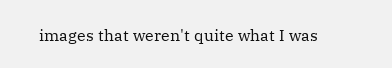images that weren't quite what I was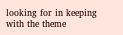looking for in keeping with the theme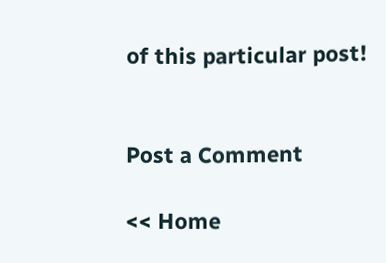of this particular post!


Post a Comment

<< Home